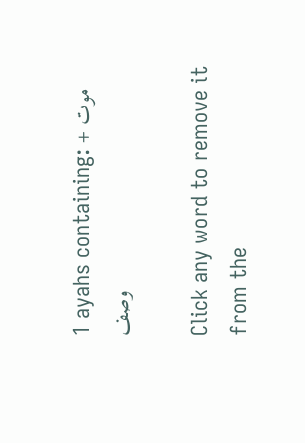1 ayahs containing: موت + وصف

Click any word to remove it from the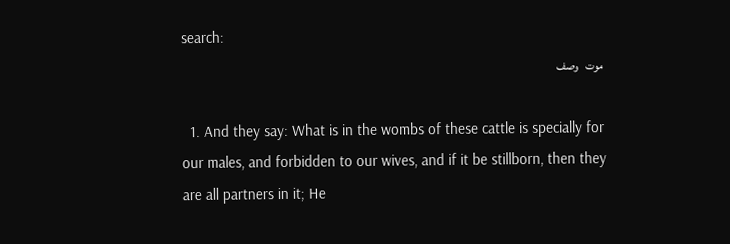search:
 موت   وصف

  1. And they say: What is in the wombs of these cattle is specially for our males, and forbidden to our wives, and if it be stillborn, then they are all partners in it; He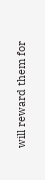will reward them for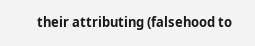their attributing (falsehood to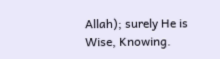Allah); surely He is Wise, Knowing.